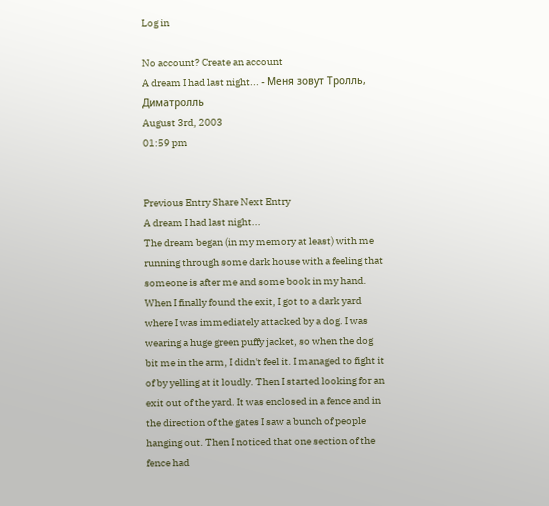Log in

No account? Create an account
A dream I had last night... - Меня зовут Тролль, Диматролль
August 3rd, 2003
01:59 pm


Previous Entry Share Next Entry
A dream I had last night...
The dream began (in my memory at least) with me running through some dark house with a feeling that someone is after me and some book in my hand. When I finally found the exit, I got to a dark yard where I was immediately attacked by a dog. I was wearing a huge green puffy jacket, so when the dog bit me in the arm, I didn't feel it. I managed to fight it of by yelling at it loudly. Then I started looking for an exit out of the yard. It was enclosed in a fence and in the direction of the gates I saw a bunch of people hanging out. Then I noticed that one section of the fence had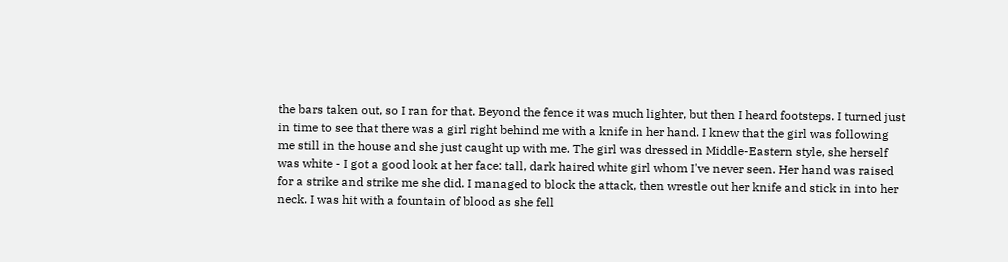the bars taken out, so I ran for that. Beyond the fence it was much lighter, but then I heard footsteps. I turned just in time to see that there was a girl right behind me with a knife in her hand. I knew that the girl was following me still in the house and she just caught up with me. The girl was dressed in Middle-Eastern style, she herself was white - I got a good look at her face: tall, dark haired white girl whom I've never seen. Her hand was raised for a strike and strike me she did. I managed to block the attack, then wrestle out her knife and stick in into her neck. I was hit with a fountain of blood as she fell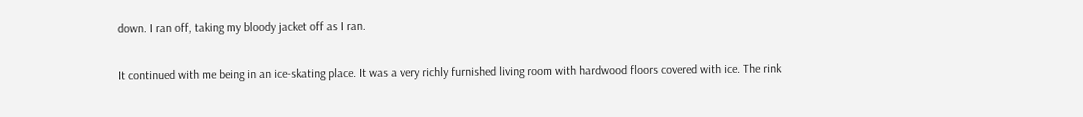down. I ran off, taking my bloody jacket off as I ran.

It continued with me being in an ice-skating place. It was a very richly furnished living room with hardwood floors covered with ice. The rink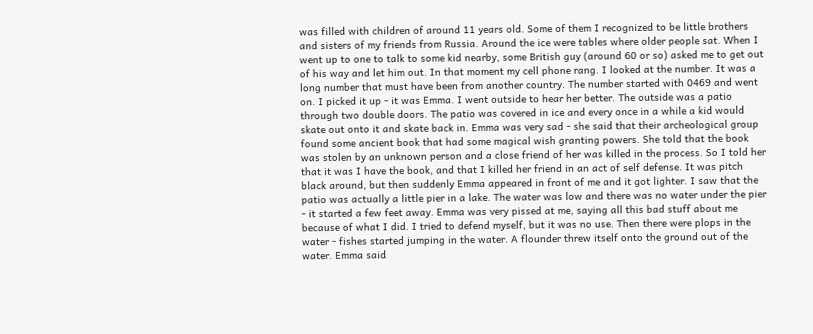was filled with children of around 11 years old. Some of them I recognized to be little brothers and sisters of my friends from Russia. Around the ice were tables where older people sat. When I went up to one to talk to some kid nearby, some British guy (around 60 or so) asked me to get out of his way and let him out. In that moment my cell phone rang. I looked at the number. It was a long number that must have been from another country. The number started with 0469 and went on. I picked it up - it was Emma. I went outside to hear her better. The outside was a patio through two double doors. The patio was covered in ice and every once in a while a kid would skate out onto it and skate back in. Emma was very sad - she said that their archeological group found some ancient book that had some magical wish granting powers. She told that the book was stolen by an unknown person and a close friend of her was killed in the process. So I told her that it was I have the book, and that I killed her friend in an act of self defense. It was pitch black around, but then suddenly Emma appeared in front of me and it got lighter. I saw that the patio was actually a little pier in a lake. The water was low and there was no water under the pier - it started a few feet away. Emma was very pissed at me, saying all this bad stuff about me because of what I did. I tried to defend myself, but it was no use. Then there were plops in the water - fishes started jumping in the water. A flounder threw itself onto the ground out of the water. Emma said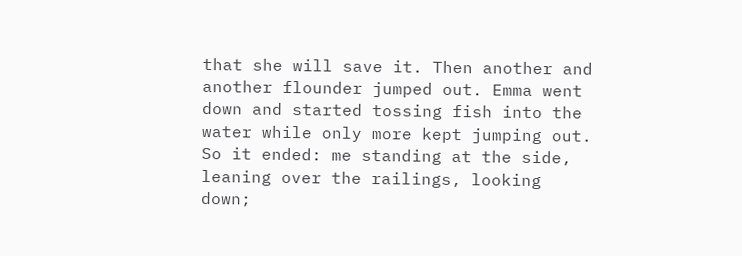that she will save it. Then another and another flounder jumped out. Emma went down and started tossing fish into the water while only more kept jumping out. So it ended: me standing at the side, leaning over the railings, looking down;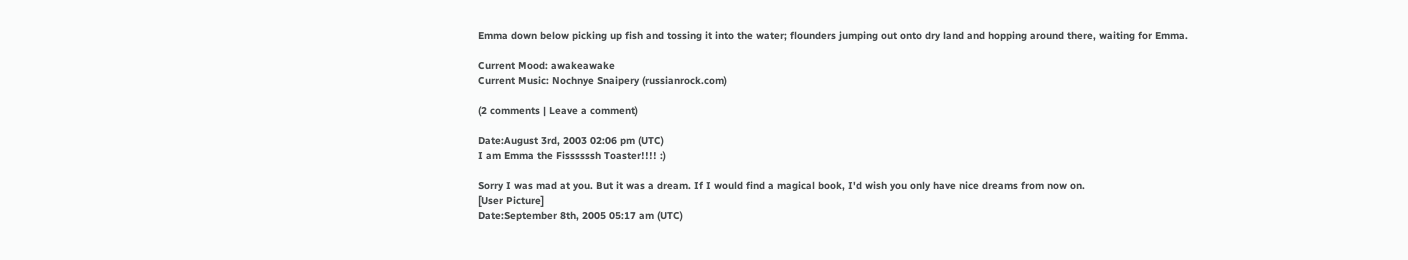Emma down below picking up fish and tossing it into the water; flounders jumping out onto dry land and hopping around there, waiting for Emma.

Current Mood: awakeawake
Current Music: Nochnye Snaipery (russianrock.com)

(2 comments | Leave a comment)

Date:August 3rd, 2003 02:06 pm (UTC)
I am Emma the Fissssssh Toaster!!!! :)

Sorry I was mad at you. But it was a dream. If I would find a magical book, I'd wish you only have nice dreams from now on.
[User Picture]
Date:September 8th, 2005 05:17 am (UTC)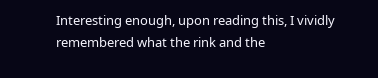Interesting enough, upon reading this, I vividly remembered what the rink and the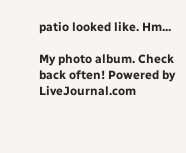patio looked like. Hm...

My photo album. Check back often! Powered by LiveJournal.com